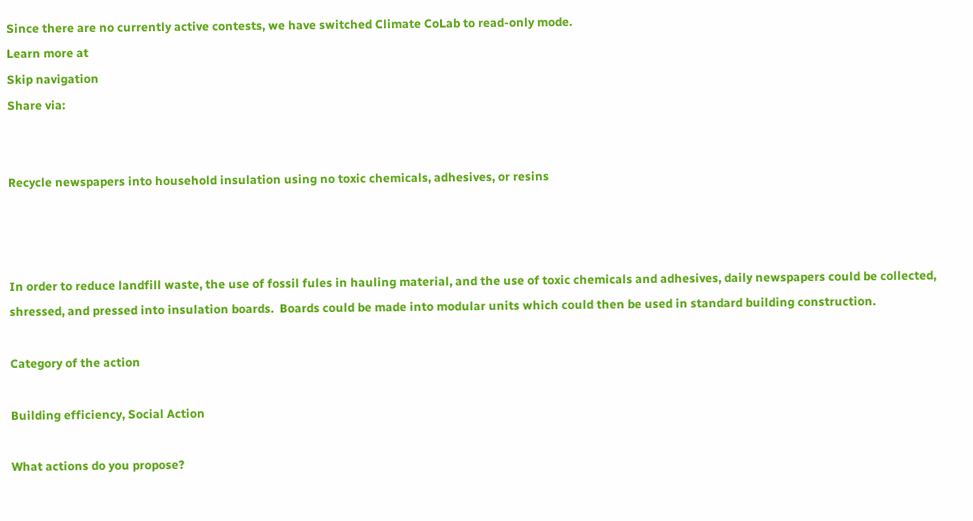Since there are no currently active contests, we have switched Climate CoLab to read-only mode.
Learn more at
Skip navigation
Share via:


Recycle newspapers into household insulation using no toxic chemicals, adhesives, or resins



In order to reduce landfill waste, the use of fossil fules in hauling material, and the use of toxic chemicals and adhesives, daily newspapers could be collected, shressed, and pressed into insulation boards.  Boards could be made into modular units which could then be used in standard building construction.

Category of the action

Building efficiency, Social Action

What actions do you propose?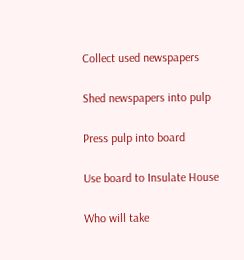Collect used newspapers

Shed newspapers into pulp

Press pulp into board

Use board to Insulate House

Who will take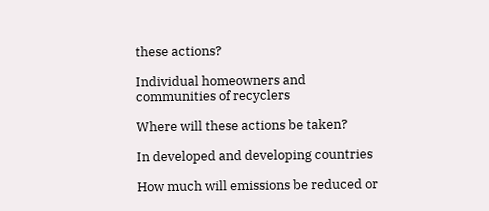these actions?

Individual homeowners and communities of recyclers

Where will these actions be taken?

In developed and developing countries

How much will emissions be reduced or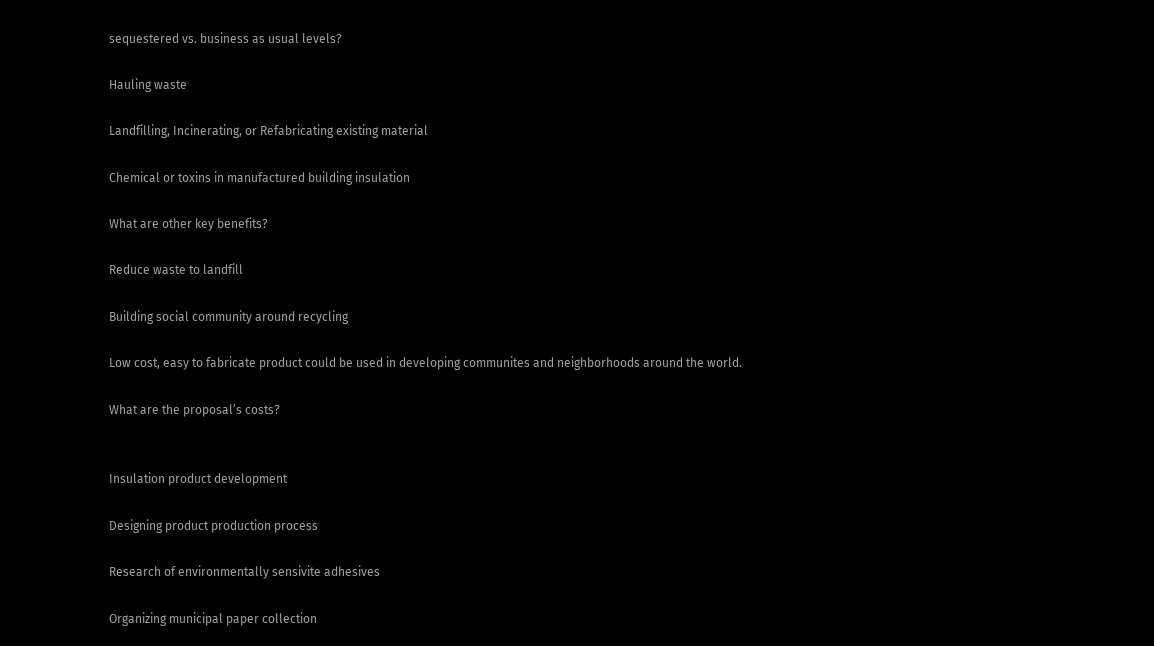sequestered vs. business as usual levels?

Hauling waste

Landfilling, Incinerating, or Refabricating existing material

Chemical or toxins in manufactured building insulation

What are other key benefits?

Reduce waste to landfill

Building social community around recycling

Low cost, easy to fabricate product could be used in developing communites and neighborhoods around the world.

What are the proposal’s costs?


Insulation product development

Designing product production process

Research of environmentally sensivite adhesives

Organizing municipal paper collection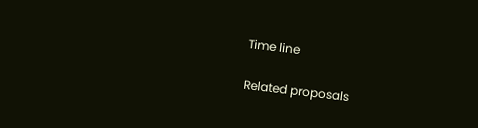Time line

Related proposals